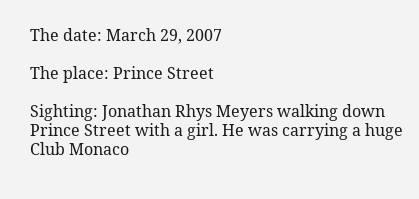The date: March 29, 2007

The place: Prince Street

Sighting: Jonathan Rhys Meyers walking down Prince Street with a girl. He was carrying a huge Club Monaco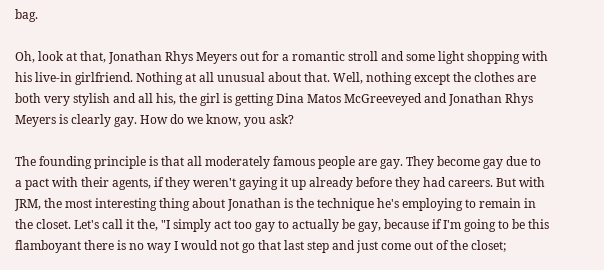bag.

Oh, look at that, Jonathan Rhys Meyers out for a romantic stroll and some light shopping with his live-in girlfriend. Nothing at all unusual about that. Well, nothing except the clothes are both very stylish and all his, the girl is getting Dina Matos McGreeveyed and Jonathan Rhys Meyers is clearly gay. How do we know, you ask?

The founding principle is that all moderately famous people are gay. They become gay due to a pact with their agents, if they weren't gaying it up already before they had careers. But with JRM, the most interesting thing about Jonathan is the technique he's employing to remain in the closet. Let's call it the, "I simply act too gay to actually be gay, because if I'm going to be this flamboyant there is no way I would not go that last step and just come out of the closet;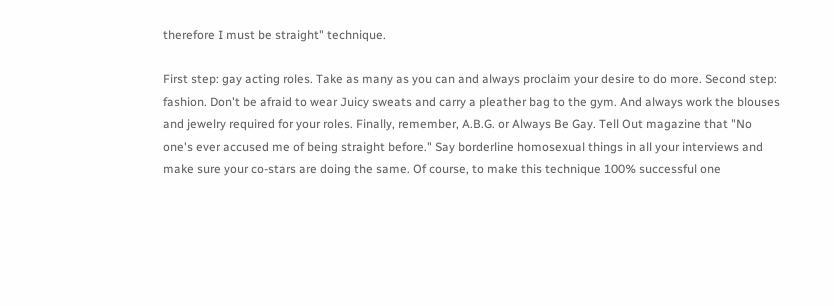therefore I must be straight" technique.

First step: gay acting roles. Take as many as you can and always proclaim your desire to do more. Second step: fashion. Don't be afraid to wear Juicy sweats and carry a pleather bag to the gym. And always work the blouses and jewelry required for your roles. Finally, remember, A.B.G. or Always Be Gay. Tell Out magazine that "No one's ever accused me of being straight before." Say borderline homosexual things in all your interviews and make sure your co-stars are doing the same. Of course, to make this technique 100% successful one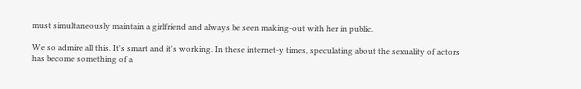must simultaneously maintain a girlfriend and always be seen making-out with her in public.

We so admire all this. It's smart and it's working. In these internet-y times, speculating about the sexuality of actors has become something of a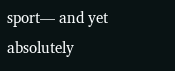sport— and yet absolutely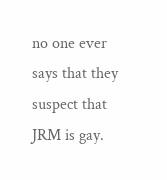no one ever says that they suspect that JRM is gay.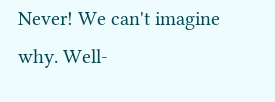Never! We can't imagine why. Well-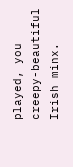played, you creepy-beautiful Irish minx.